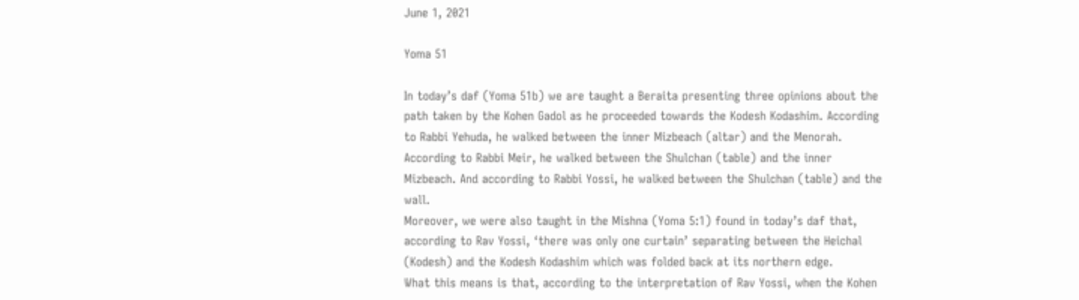June 1, 2021

Yoma 51

In today’s daf (Yoma 51b) we are taught a Beraita presenting three opinions about the path taken by the Kohen Gadol as he proceeded towards the Kodesh Kodashim. According to Rabbi Yehuda, he walked between the inner Mizbeach (altar) and the Menorah. According to Rabbi Meir, he walked between the Shulchan (table) and the inner Mizbeach. And according to Rabbi Yossi, he walked between the Shulchan (table) and the wall.
Moreover, we were also taught in the Mishna (Yoma 5:1) found in today’s daf that, according to Rav Yossi, ‘there was only one curtain’ separating between the Heichal (Kodesh) and the Kodesh Kodashim which was folded back at its northern edge.
What this means is that, according to the interpretation of Rav Yossi, when the Kohen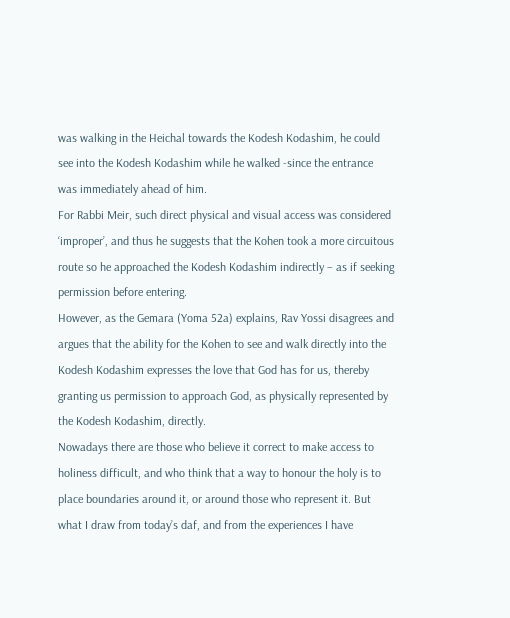was walking in the Heichal towards the Kodesh Kodashim, he could see into the Kodesh Kodashim while he walked -since the entrance was immediately ahead of him.
For Rabbi Meir, such direct physical and visual access was considered ‘improper’, and thus he suggests that the Kohen took a more circuitous route so he approached the Kodesh Kodashim indirectly – as if seeking permission before entering.
However, as the Gemara (Yoma 52a) explains, Rav Yossi disagrees and argues that the ability for the Kohen to see and walk directly into the Kodesh Kodashim expresses the love that God has for us, thereby granting us permission to approach God, as physically represented by the Kodesh Kodashim, directly.
Nowadays there are those who believe it correct to make access to holiness difficult, and who think that a way to honour the holy is to place boundaries around it, or around those who represent it. But what I draw from today’s daf, and from the experiences I have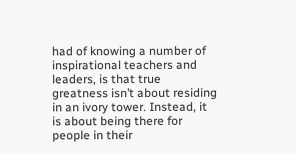had of knowing a number of inspirational teachers and leaders, is that true greatness isn’t about residing in an ivory tower. Instead, it is about being there for people in their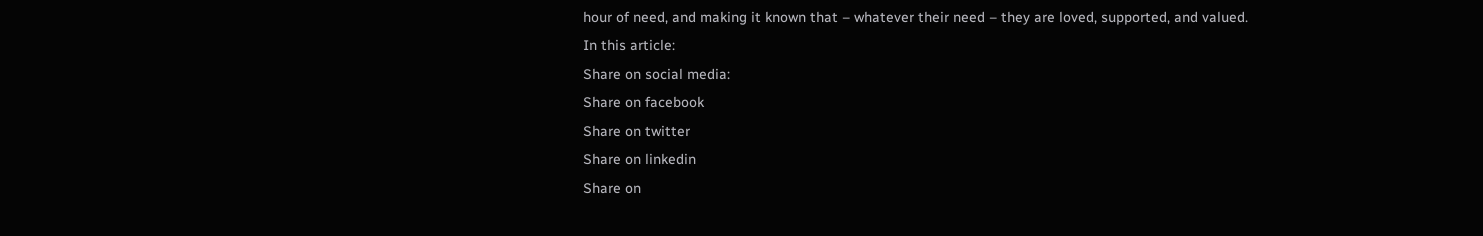hour of need, and making it known that – whatever their need – they are loved, supported, and valued.
In this article:
Share on social media:
Share on facebook
Share on twitter
Share on linkedin
Share on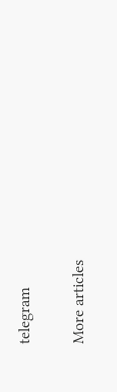telegram

More articles